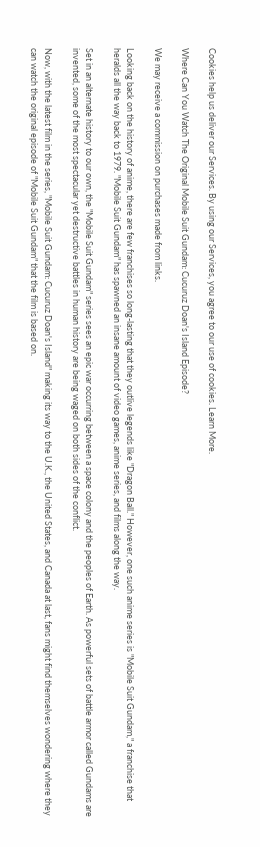Cookies help us deliver our Services. By using our Services, you agree to our use of cookies. Learn More.

Where Can You Watch The Original Mobile Suit Gundam: Cucuruz Doan's Island Episode?

We may receive a commission on purchases made from links.

Looking back on the history of anime, there are few franchises so long-lasting that they outlive legends like "Dragon Ball." However, one such anime series is "Mobile Suit Gundam," a franchise that heralds all the way back to 1979. "Mobile Suit Gundam" has spawned an insane amount of video games, anime series, and films along the way.

Set in an alternate history to our own, the "Mobile Suit Gundam" series sees an epic war occurring between a space colony and the peoples of Earth. As powerful sets of battle armor called Gundams are invented, some of the most spectacular yet destructive battles in human history are being waged on both sides of the conflict.

Now, with the latest film in the series, "Mobile Suit Gundam: Cucuruz Doan's Island" making its way to the U.K., the United States, and Canada at last, fans might find themselves wondering where they can watch the original episode of "Mobile Suit Gundam" that the film is based on.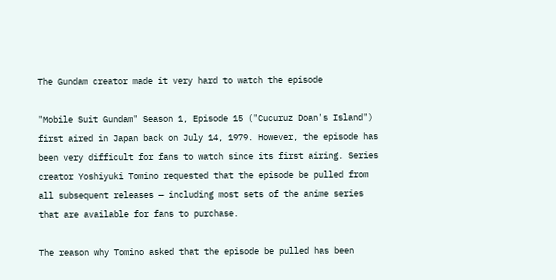The Gundam creator made it very hard to watch the episode

"Mobile Suit Gundam" Season 1, Episode 15 ("Cucuruz Doan's Island") first aired in Japan back on July 14, 1979. However, the episode has been very difficult for fans to watch since its first airing. Series creator Yoshiyuki Tomino requested that the episode be pulled from all subsequent releases — including most sets of the anime series that are available for fans to purchase.

The reason why Tomino asked that the episode be pulled has been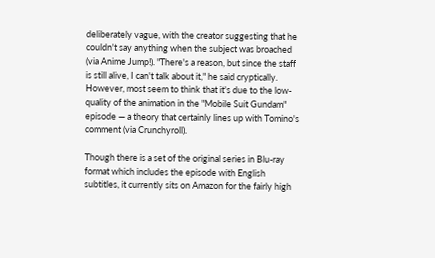deliberately vague, with the creator suggesting that he couldn't say anything when the subject was broached (via Anime Jump!). "There's a reason, but since the staff is still alive, I can't talk about it," he said cryptically. However, most seem to think that it's due to the low-quality of the animation in the "Mobile Suit Gundam" episode — a theory that certainly lines up with Tomino's comment (via Crunchyroll).

Though there is a set of the original series in Blu-ray format which includes the episode with English subtitles, it currently sits on Amazon for the fairly high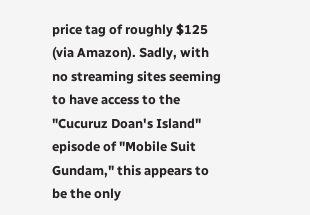price tag of roughly $125 (via Amazon). Sadly, with no streaming sites seeming to have access to the "Cucuruz Doan's Island" episode of "Mobile Suit Gundam," this appears to be the only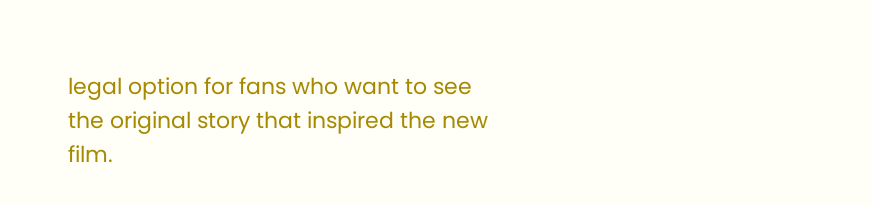legal option for fans who want to see the original story that inspired the new film.